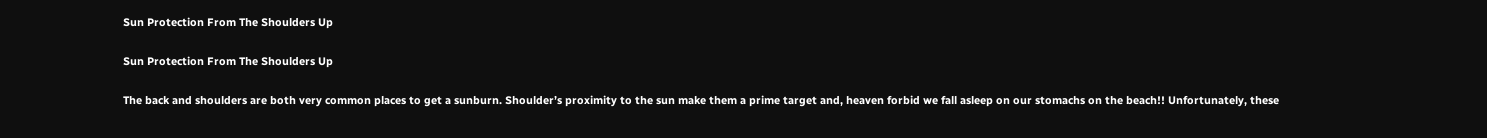Sun Protection From The Shoulders Up

Sun Protection From The Shoulders Up

The back and shoulders are both very common places to get a sunburn. Shoulder’s proximity to the sun make them a prime target and, heaven forbid we fall asleep on our stomachs on the beach!! Unfortunately, these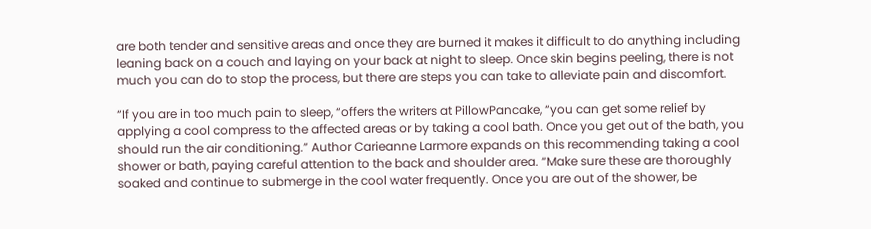are both tender and sensitive areas and once they are burned it makes it difficult to do anything including leaning back on a couch and laying on your back at night to sleep. Once skin begins peeling, there is not much you can do to stop the process, but there are steps you can take to alleviate pain and discomfort.

“If you are in too much pain to sleep, “offers the writers at PillowPancake, “you can get some relief by applying a cool compress to the affected areas or by taking a cool bath. Once you get out of the bath, you should run the air conditioning.” Author Carieanne Larmore expands on this recommending taking a cool shower or bath, paying careful attention to the back and shoulder area. “Make sure these are thoroughly soaked and continue to submerge in the cool water frequently. Once you are out of the shower, be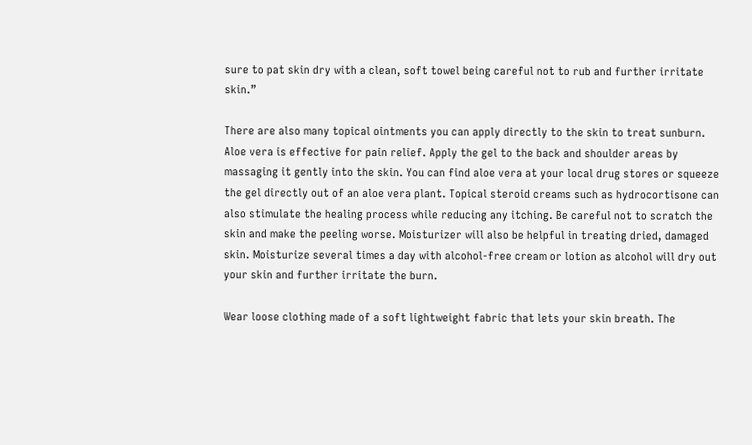sure to pat skin dry with a clean, soft towel being careful not to rub and further irritate skin.”

There are also many topical ointments you can apply directly to the skin to treat sunburn. Aloe vera is effective for pain relief. Apply the gel to the back and shoulder areas by massaging it gently into the skin. You can find aloe vera at your local drug stores or squeeze the gel directly out of an aloe vera plant. Topical steroid creams such as hydrocortisone can also stimulate the healing process while reducing any itching. Be careful not to scratch the skin and make the peeling worse. Moisturizer will also be helpful in treating dried, damaged skin. Moisturize several times a day with alcohol-free cream or lotion as alcohol will dry out your skin and further irritate the burn.

Wear loose clothing made of a soft lightweight fabric that lets your skin breath. The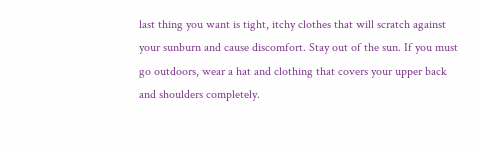last thing you want is tight, itchy clothes that will scratch against your sunburn and cause discomfort. Stay out of the sun. If you must go outdoors, wear a hat and clothing that covers your upper back and shoulders completely.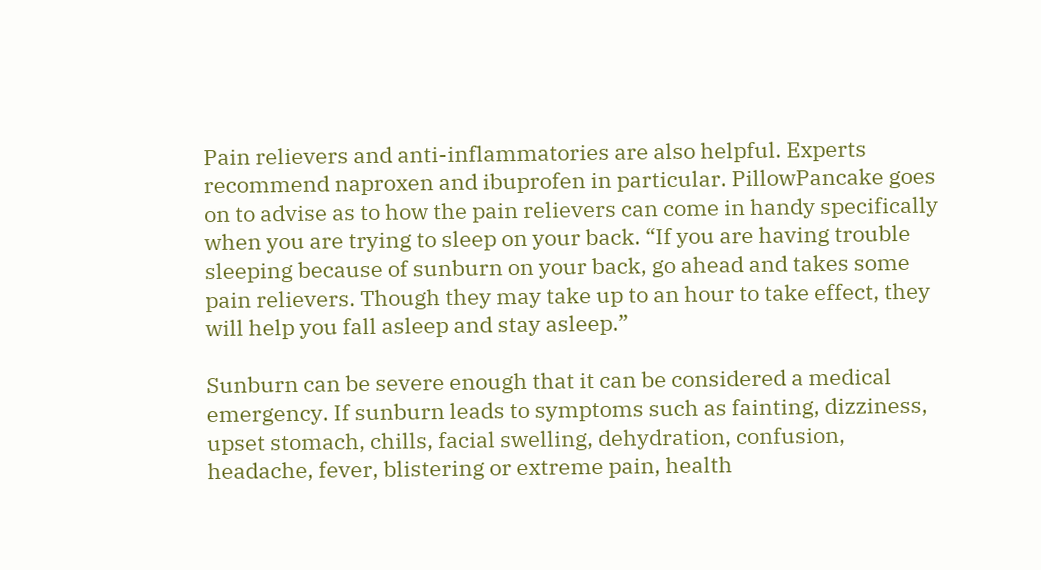Pain relievers and anti-inflammatories are also helpful. Experts recommend naproxen and ibuprofen in particular. PillowPancake goes on to advise as to how the pain relievers can come in handy specifically when you are trying to sleep on your back. “If you are having trouble sleeping because of sunburn on your back, go ahead and takes some pain relievers. Though they may take up to an hour to take effect, they will help you fall asleep and stay asleep.”

Sunburn can be severe enough that it can be considered a medical emergency. If sunburn leads to symptoms such as fainting, dizziness, upset stomach, chills, facial swelling, dehydration, confusion, headache, fever, blistering or extreme pain, health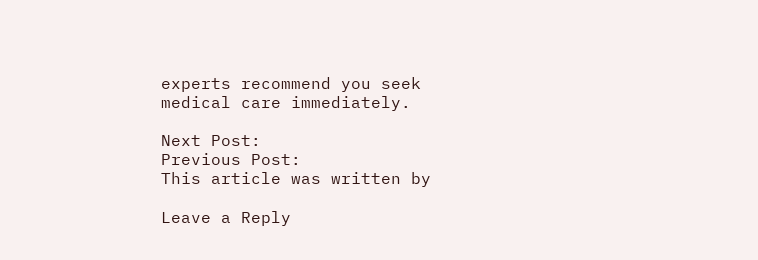experts recommend you seek medical care immediately.

Next Post:
Previous Post:
This article was written by

Leave a Reply